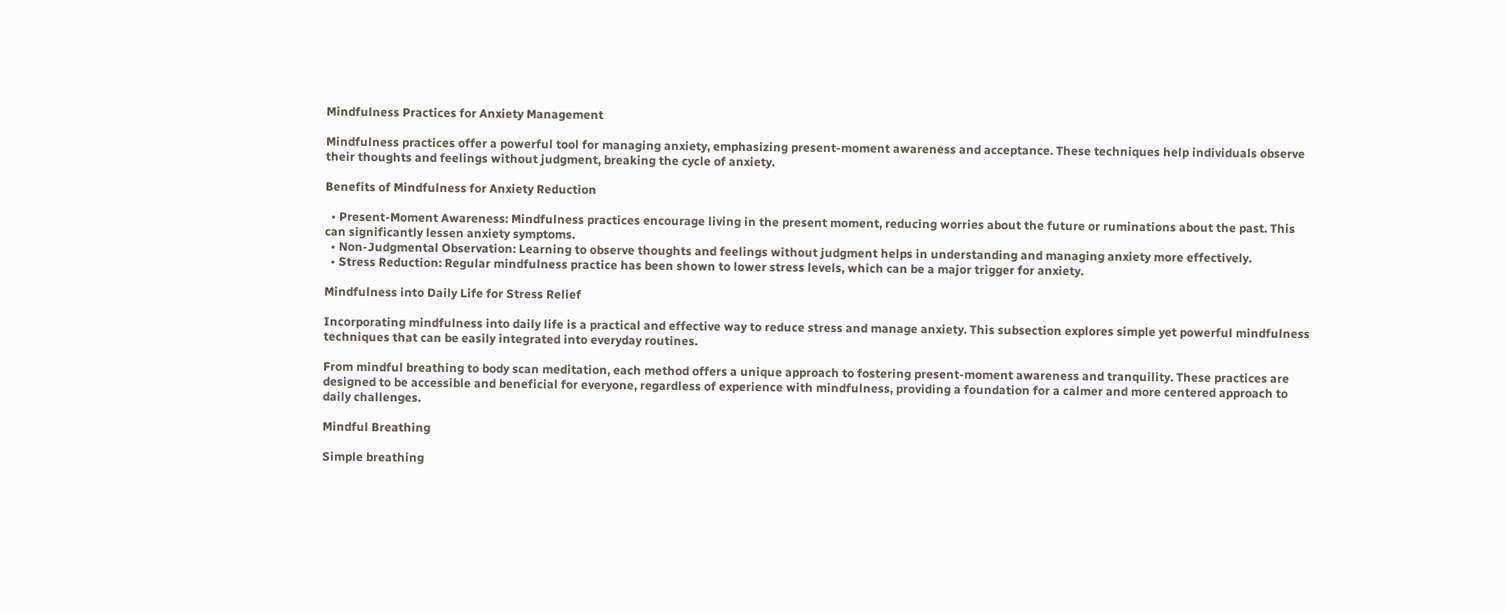Mindfulness Practices for Anxiety Management

Mindfulness practices offer a powerful tool for managing anxiety, emphasizing present-moment awareness and acceptance. These techniques help individuals observe their thoughts and feelings without judgment, breaking the cycle of anxiety.

Benefits of Mindfulness for Anxiety Reduction

  • Present-Moment Awareness: Mindfulness practices encourage living in the present moment, reducing worries about the future or ruminations about the past. This can significantly lessen anxiety symptoms.
  • Non-Judgmental Observation: Learning to observe thoughts and feelings without judgment helps in understanding and managing anxiety more effectively.
  • Stress Reduction: Regular mindfulness practice has been shown to lower stress levels, which can be a major trigger for anxiety.

Mindfulness into Daily Life for Stress Relief

Incorporating mindfulness into daily life is a practical and effective way to reduce stress and manage anxiety. This subsection explores simple yet powerful mindfulness techniques that can be easily integrated into everyday routines.

From mindful breathing to body scan meditation, each method offers a unique approach to fostering present-moment awareness and tranquility. These practices are designed to be accessible and beneficial for everyone, regardless of experience with mindfulness, providing a foundation for a calmer and more centered approach to daily challenges.

Mindful Breathing

Simple breathing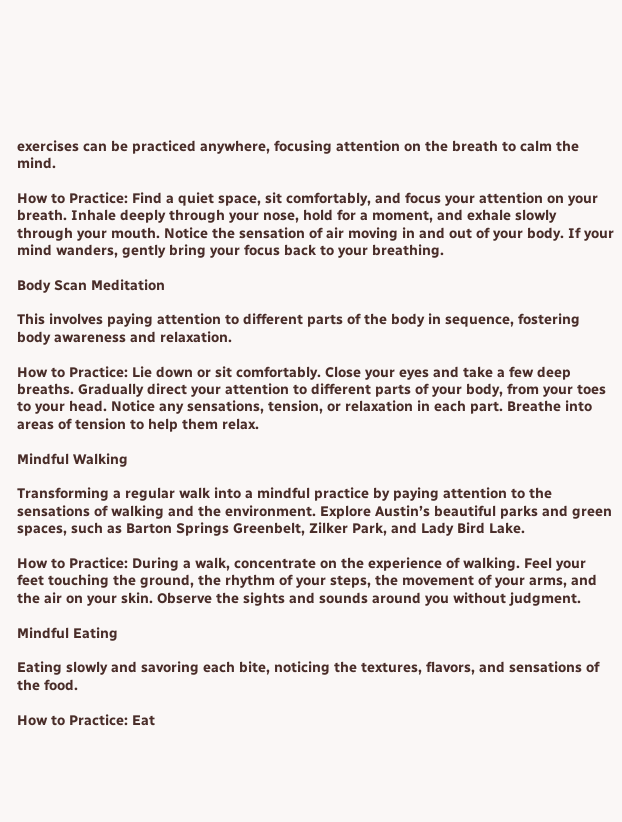exercises can be practiced anywhere, focusing attention on the breath to calm the mind.

How to Practice: Find a quiet space, sit comfortably, and focus your attention on your breath. Inhale deeply through your nose, hold for a moment, and exhale slowly through your mouth. Notice the sensation of air moving in and out of your body. If your mind wanders, gently bring your focus back to your breathing.

Body Scan Meditation

This involves paying attention to different parts of the body in sequence, fostering body awareness and relaxation.

How to Practice: Lie down or sit comfortably. Close your eyes and take a few deep breaths. Gradually direct your attention to different parts of your body, from your toes to your head. Notice any sensations, tension, or relaxation in each part. Breathe into areas of tension to help them relax.

Mindful Walking

Transforming a regular walk into a mindful practice by paying attention to the sensations of walking and the environment. Explore Austin’s beautiful parks and green spaces, such as Barton Springs Greenbelt, Zilker Park, and Lady Bird Lake.

How to Practice: During a walk, concentrate on the experience of walking. Feel your feet touching the ground, the rhythm of your steps, the movement of your arms, and the air on your skin. Observe the sights and sounds around you without judgment.

Mindful Eating

Eating slowly and savoring each bite, noticing the textures, flavors, and sensations of the food.

How to Practice: Eat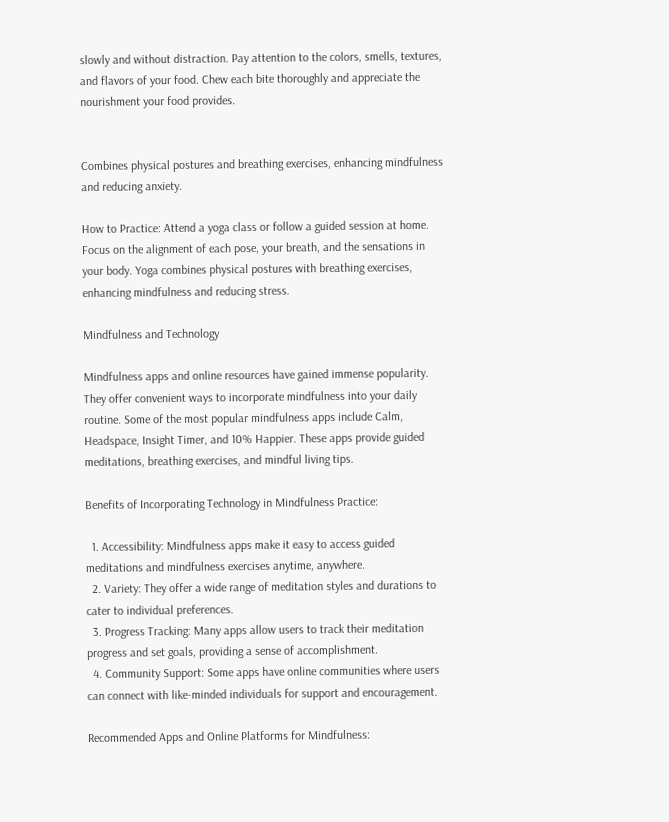slowly and without distraction. Pay attention to the colors, smells, textures, and flavors of your food. Chew each bite thoroughly and appreciate the nourishment your food provides.


Combines physical postures and breathing exercises, enhancing mindfulness and reducing anxiety.

How to Practice: Attend a yoga class or follow a guided session at home. Focus on the alignment of each pose, your breath, and the sensations in your body. Yoga combines physical postures with breathing exercises, enhancing mindfulness and reducing stress.

Mindfulness and Technology

Mindfulness apps and online resources have gained immense popularity. They offer convenient ways to incorporate mindfulness into your daily routine. Some of the most popular mindfulness apps include Calm, Headspace, Insight Timer, and 10% Happier. These apps provide guided meditations, breathing exercises, and mindful living tips.

Benefits of Incorporating Technology in Mindfulness Practice:

  1. Accessibility: Mindfulness apps make it easy to access guided meditations and mindfulness exercises anytime, anywhere.
  2. Variety: They offer a wide range of meditation styles and durations to cater to individual preferences.
  3. Progress Tracking: Many apps allow users to track their meditation progress and set goals, providing a sense of accomplishment.
  4. Community Support: Some apps have online communities where users can connect with like-minded individuals for support and encouragement.

Recommended Apps and Online Platforms for Mindfulness: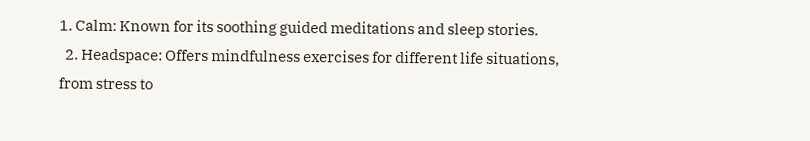1. Calm: Known for its soothing guided meditations and sleep stories.
  2. Headspace: Offers mindfulness exercises for different life situations, from stress to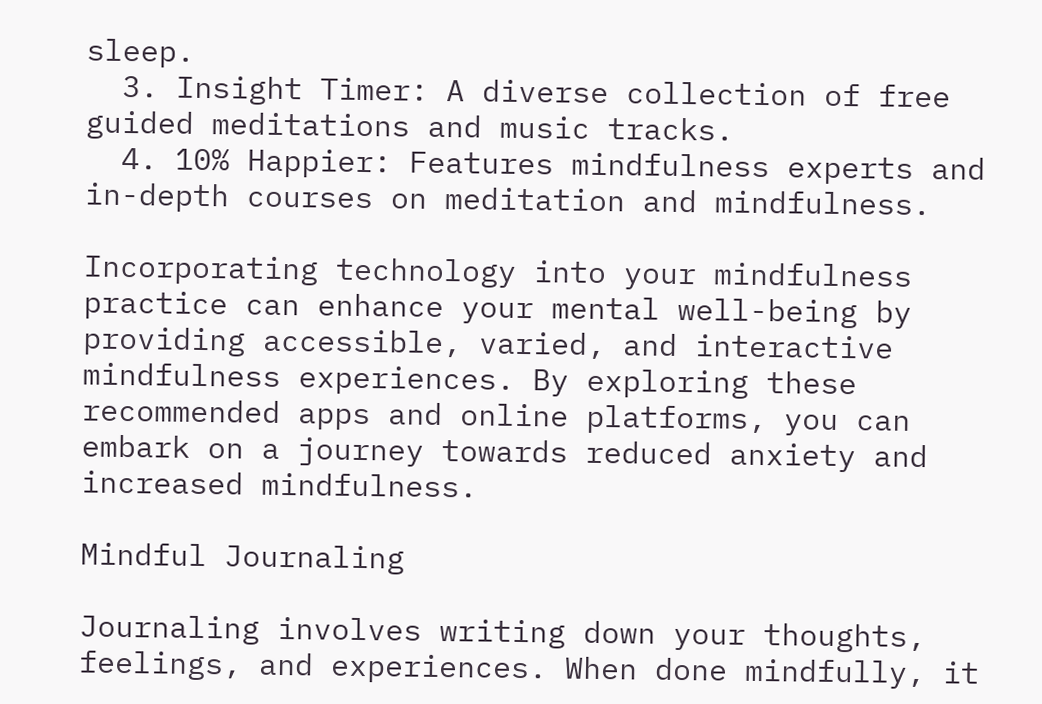sleep.
  3. Insight Timer: A diverse collection of free guided meditations and music tracks.
  4. 10% Happier: Features mindfulness experts and in-depth courses on meditation and mindfulness.

Incorporating technology into your mindfulness practice can enhance your mental well-being by providing accessible, varied, and interactive mindfulness experiences. By exploring these recommended apps and online platforms, you can embark on a journey towards reduced anxiety and increased mindfulness.

Mindful Journaling

Journaling involves writing down your thoughts, feelings, and experiences. When done mindfully, it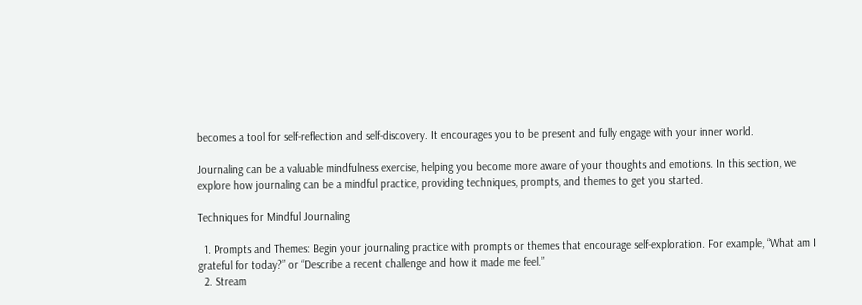becomes a tool for self-reflection and self-discovery. It encourages you to be present and fully engage with your inner world.

Journaling can be a valuable mindfulness exercise, helping you become more aware of your thoughts and emotions. In this section, we explore how journaling can be a mindful practice, providing techniques, prompts, and themes to get you started.

Techniques for Mindful Journaling

  1. Prompts and Themes: Begin your journaling practice with prompts or themes that encourage self-exploration. For example, “What am I grateful for today?” or “Describe a recent challenge and how it made me feel.”
  2. Stream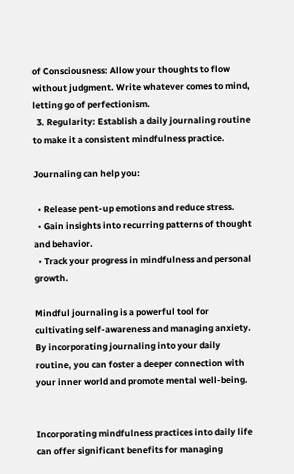of Consciousness: Allow your thoughts to flow without judgment. Write whatever comes to mind, letting go of perfectionism.
  3. Regularity: Establish a daily journaling routine to make it a consistent mindfulness practice.

Journaling can help you:

  • Release pent-up emotions and reduce stress.
  • Gain insights into recurring patterns of thought and behavior.
  • Track your progress in mindfulness and personal growth.

Mindful journaling is a powerful tool for cultivating self-awareness and managing anxiety. By incorporating journaling into your daily routine, you can foster a deeper connection with your inner world and promote mental well-being.


Incorporating mindfulness practices into daily life can offer significant benefits for managing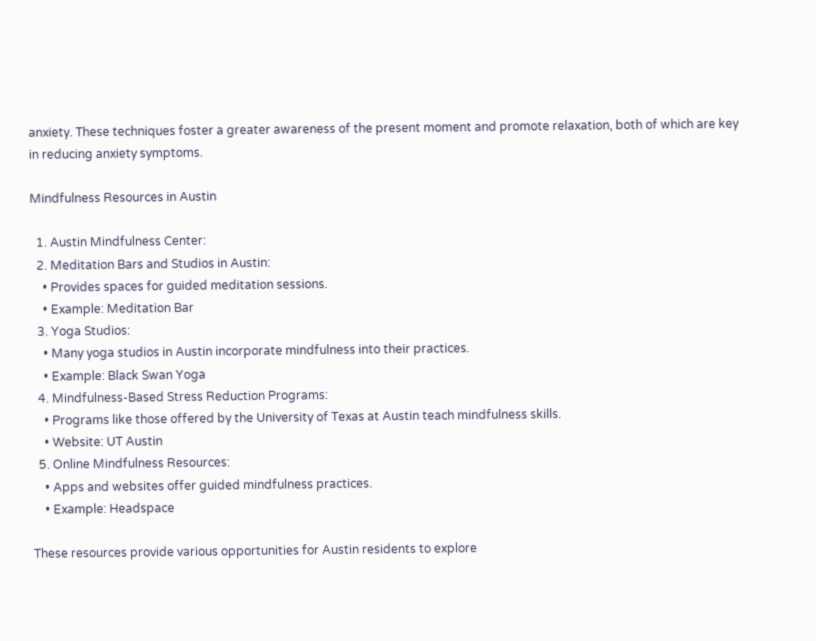anxiety. These techniques foster a greater awareness of the present moment and promote relaxation, both of which are key in reducing anxiety symptoms.

Mindfulness Resources in Austin

  1. Austin Mindfulness Center:
  2. Meditation Bars and Studios in Austin:
    • Provides spaces for guided meditation sessions.
    • Example: Meditation Bar
  3. Yoga Studios:
    • Many yoga studios in Austin incorporate mindfulness into their practices.
    • Example: Black Swan Yoga
  4. Mindfulness-Based Stress Reduction Programs:
    • Programs like those offered by the University of Texas at Austin teach mindfulness skills.
    • Website: UT Austin
  5. Online Mindfulness Resources:
    • Apps and websites offer guided mindfulness practices.
    • Example: Headspace

These resources provide various opportunities for Austin residents to explore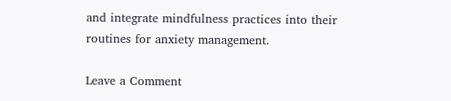and integrate mindfulness practices into their routines for anxiety management.

Leave a Comment